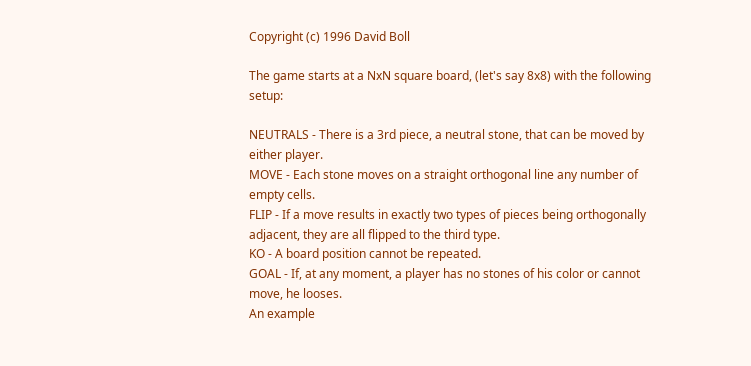Copyright (c) 1996 David Boll

The game starts at a NxN square board, (let's say 8x8) with the following setup:

NEUTRALS - There is a 3rd piece, a neutral stone, that can be moved by either player.
MOVE - Each stone moves on a straight orthogonal line any number of empty cells.
FLIP - If a move results in exactly two types of pieces being orthogonally adjacent, they are all flipped to the third type.
KO - A board position cannot be repeated.
GOAL - If, at any moment, a player has no stones of his color or cannot move, he looses.
An example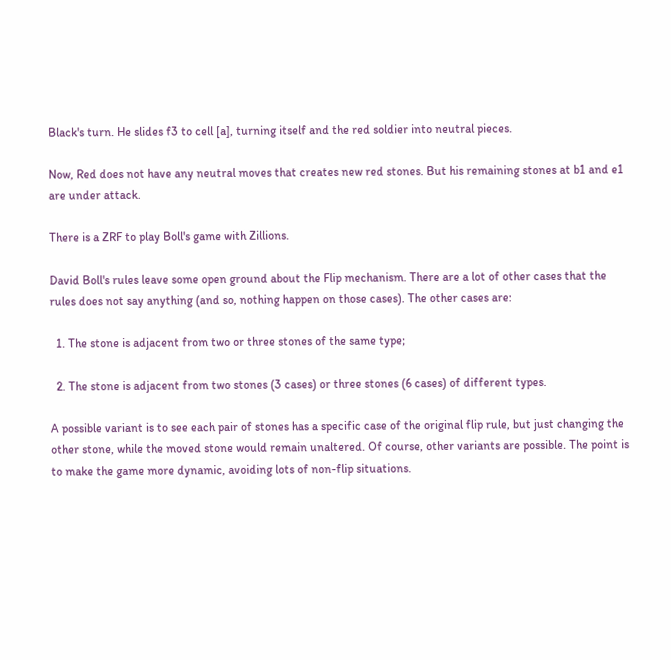Black's turn. He slides f3 to cell [a], turning itself and the red soldier into neutral pieces.

Now, Red does not have any neutral moves that creates new red stones. But his remaining stones at b1 and e1 are under attack.

There is a ZRF to play Boll's game with Zillions.

David Boll's rules leave some open ground about the Flip mechanism. There are a lot of other cases that the rules does not say anything (and so, nothing happen on those cases). The other cases are:

  1. The stone is adjacent from two or three stones of the same type;

  2. The stone is adjacent from two stones (3 cases) or three stones (6 cases) of different types.

A possible variant is to see each pair of stones has a specific case of the original flip rule, but just changing the other stone, while the moved stone would remain unaltered. Of course, other variants are possible. The point is to make the game more dynamic, avoiding lots of non-flip situations.